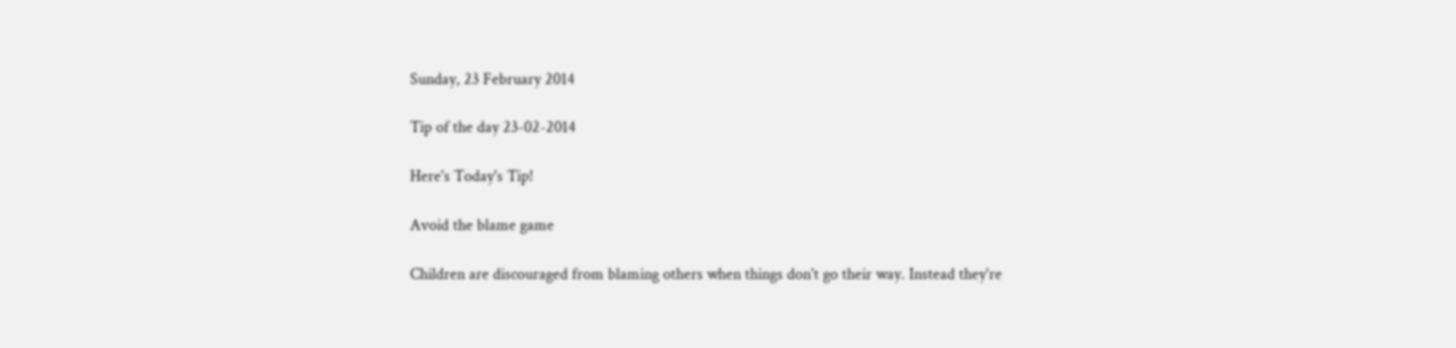Sunday, 23 February 2014

Tip of the day 23-02-2014

Here's Today's Tip!

Avoid the blame game

Children are discouraged from blaming others when things don't go their way. Instead they're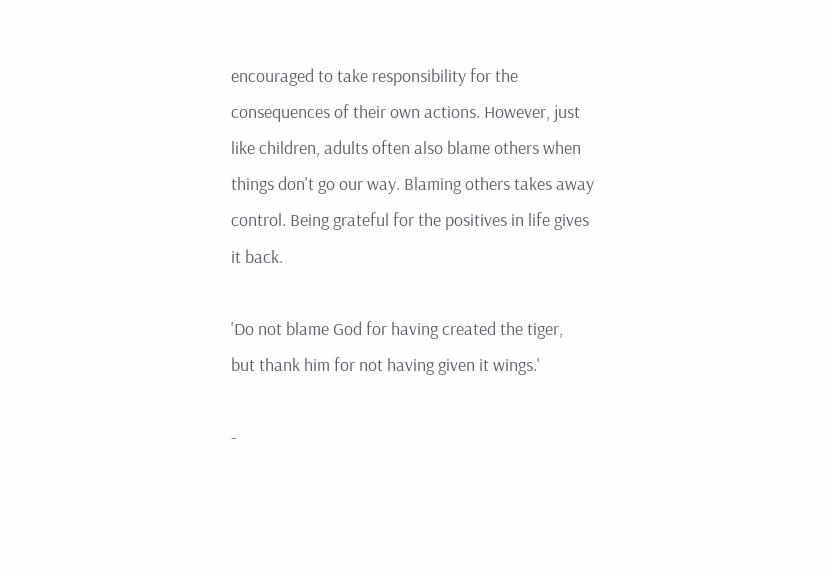encouraged to take responsibility for the consequences of their own actions. However, just like children, adults often also blame others when things don't go our way. Blaming others takes away control. Being grateful for the positives in life gives it back.

'Do not blame God for having created the tiger,
but thank him for not having given it wings.'

-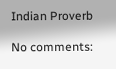Indian Proverb

No comments: